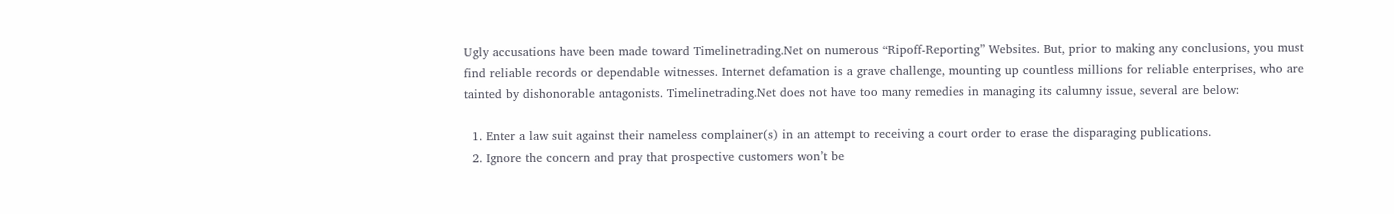Ugly accusations have been made toward Timelinetrading.Net on numerous “Ripoff-Reporting” Websites. But, prior to making any conclusions, you must find reliable records or dependable witnesses. Internet defamation is a grave challenge, mounting up countless millions for reliable enterprises, who are tainted by dishonorable antagonists. Timelinetrading.Net does not have too many remedies in managing its calumny issue, several are below:

  1. Enter a law suit against their nameless complainer(s) in an attempt to receiving a court order to erase the disparaging publications.
  2. Ignore the concern and pray that prospective customers won’t be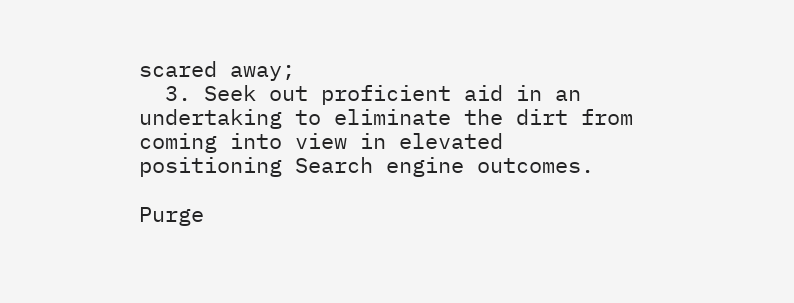scared away;
  3. Seek out proficient aid in an undertaking to eliminate the dirt from coming into view in elevated positioning Search engine outcomes.

Purge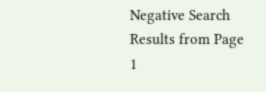Negative Search Results from Page 1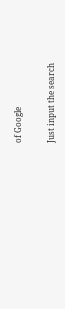of Google

Just input the search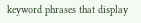keyword phrases that display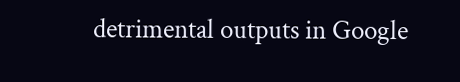detrimental outputs in Google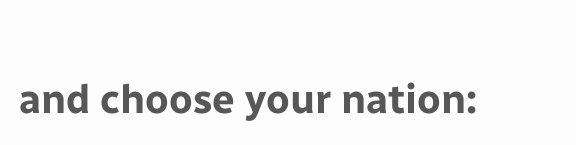and choose your nation: